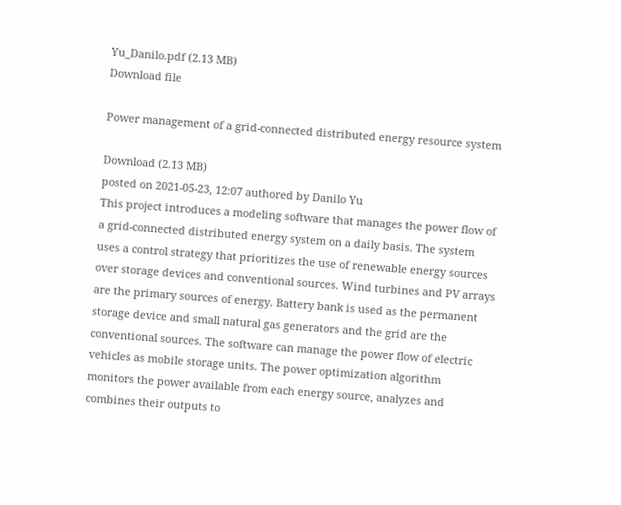Yu_Danilo.pdf (2.13 MB)
Download file

Power management of a grid-connected distributed energy resource system

Download (2.13 MB)
posted on 2021-05-23, 12:07 authored by Danilo Yu
This project introduces a modeling software that manages the power flow of a grid-connected distributed energy system on a daily basis. The system uses a control strategy that prioritizes the use of renewable energy sources over storage devices and conventional sources. Wind turbines and PV arrays are the primary sources of energy. Battery bank is used as the permanent storage device and small natural gas generators and the grid are the conventional sources. The software can manage the power flow of electric vehicles as mobile storage units. The power optimization algorithm monitors the power available from each energy source, analyzes and combines their outputs to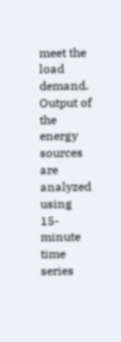meet the load demand. Output of the energy sources are analyzed using 15-minute time series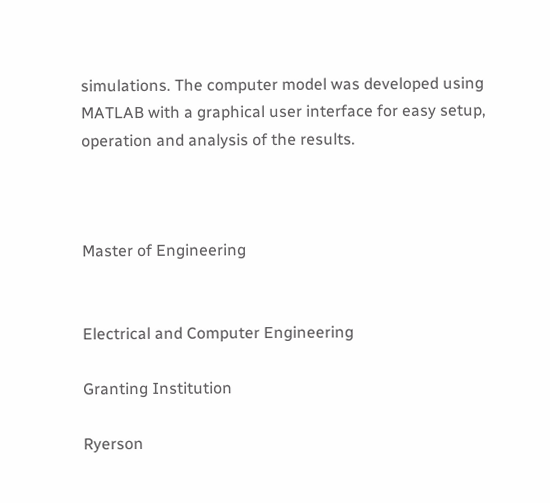simulations. The computer model was developed using MATLAB with a graphical user interface for easy setup, operation and analysis of the results.



Master of Engineering


Electrical and Computer Engineering

Granting Institution

Ryerson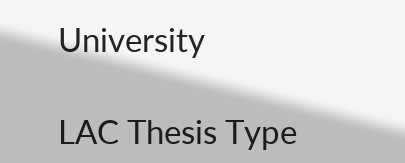University

LAC Thesis Type